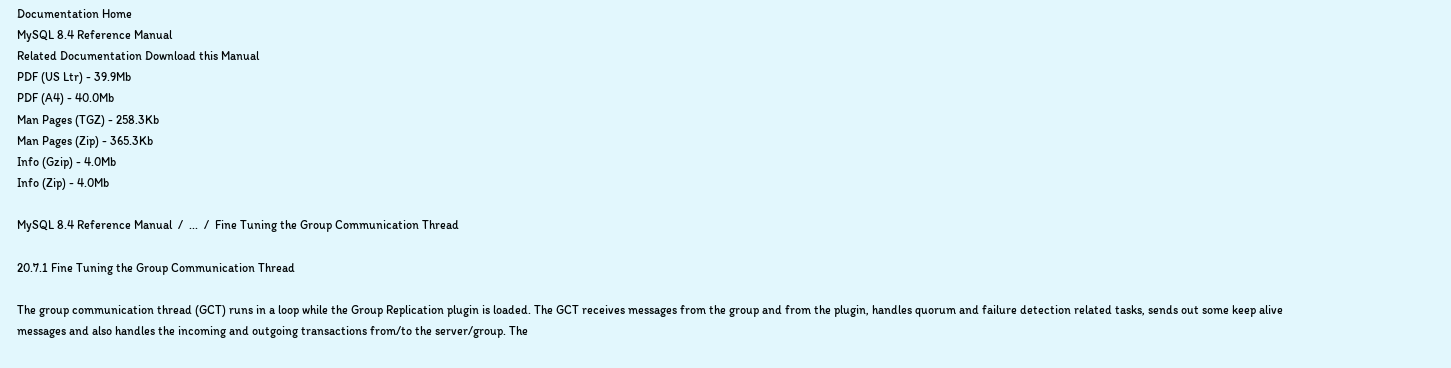Documentation Home
MySQL 8.4 Reference Manual
Related Documentation Download this Manual
PDF (US Ltr) - 39.9Mb
PDF (A4) - 40.0Mb
Man Pages (TGZ) - 258.3Kb
Man Pages (Zip) - 365.3Kb
Info (Gzip) - 4.0Mb
Info (Zip) - 4.0Mb

MySQL 8.4 Reference Manual  /  ...  /  Fine Tuning the Group Communication Thread

20.7.1 Fine Tuning the Group Communication Thread

The group communication thread (GCT) runs in a loop while the Group Replication plugin is loaded. The GCT receives messages from the group and from the plugin, handles quorum and failure detection related tasks, sends out some keep alive messages and also handles the incoming and outgoing transactions from/to the server/group. The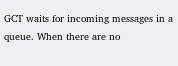GCT waits for incoming messages in a queue. When there are no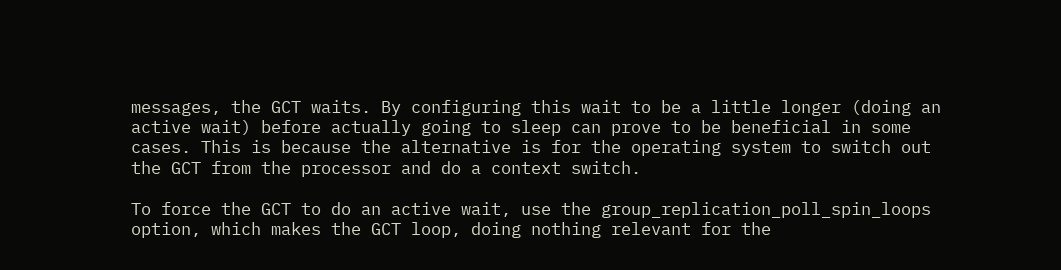messages, the GCT waits. By configuring this wait to be a little longer (doing an active wait) before actually going to sleep can prove to be beneficial in some cases. This is because the alternative is for the operating system to switch out the GCT from the processor and do a context switch.

To force the GCT to do an active wait, use the group_replication_poll_spin_loops option, which makes the GCT loop, doing nothing relevant for the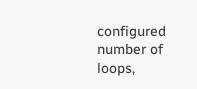configured number of loops,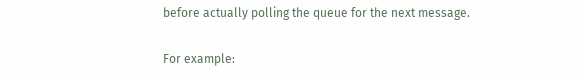before actually polling the queue for the next message.

For example: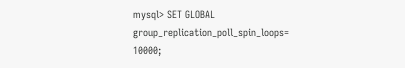mysql> SET GLOBAL group_replication_poll_spin_loops= 10000;